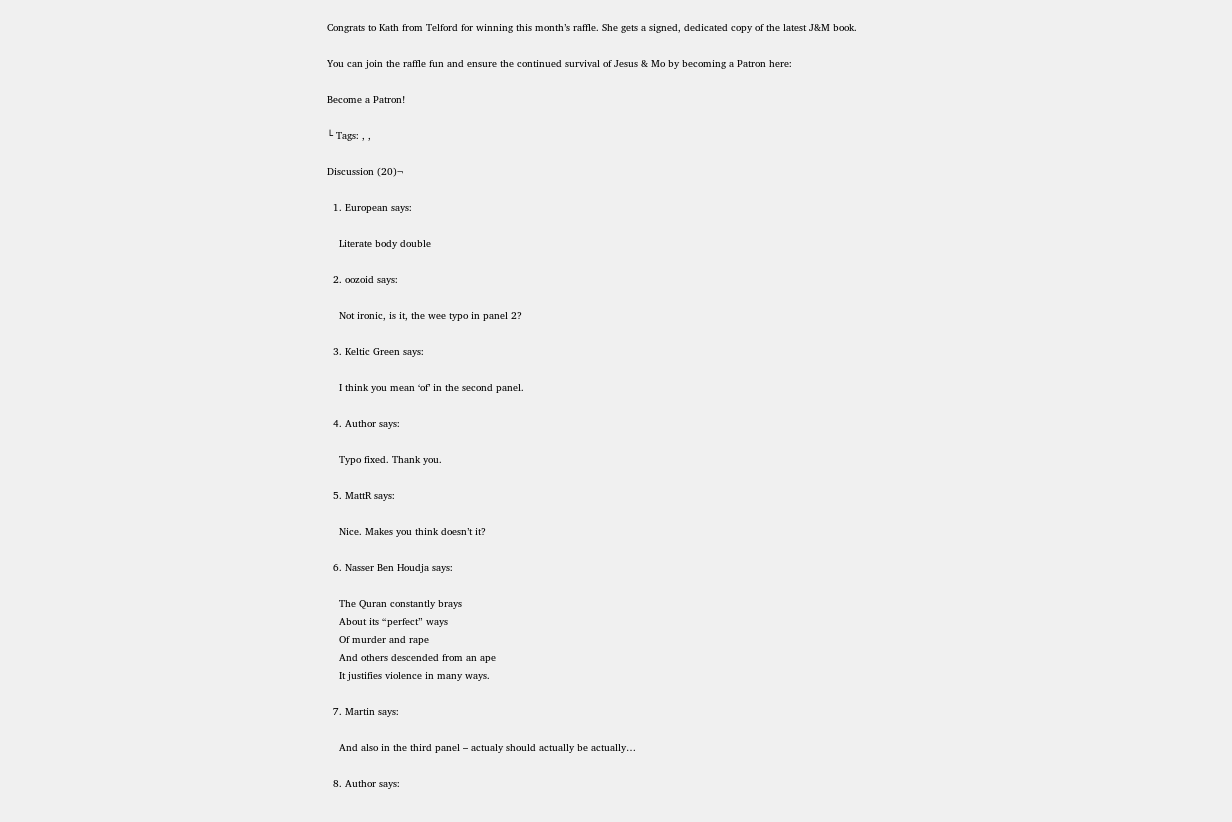Congrats to Kath from Telford for winning this month’s raffle. She gets a signed, dedicated copy of the latest J&M book.

You can join the raffle fun and ensure the continued survival of Jesus & Mo by becoming a Patron here:

Become a Patron!

└ Tags: , ,

Discussion (20)¬

  1. European says:

    Literate body double

  2. oozoid says:

    Not ironic, is it, the wee typo in panel 2?

  3. Keltic Green says:

    I think you mean ‘of’ in the second panel.

  4. Author says:

    Typo fixed. Thank you.

  5. MattR says:

    Nice. Makes you think doesn’t it?

  6. Nasser Ben Houdja says:

    The Quran constantly brays
    About its “perfect” ways
    Of murder and rape
    And others descended from an ape
    It justifies violence in many ways.

  7. Martin says:

    And also in the third panel – actualy should actually be actually…

  8. Author says: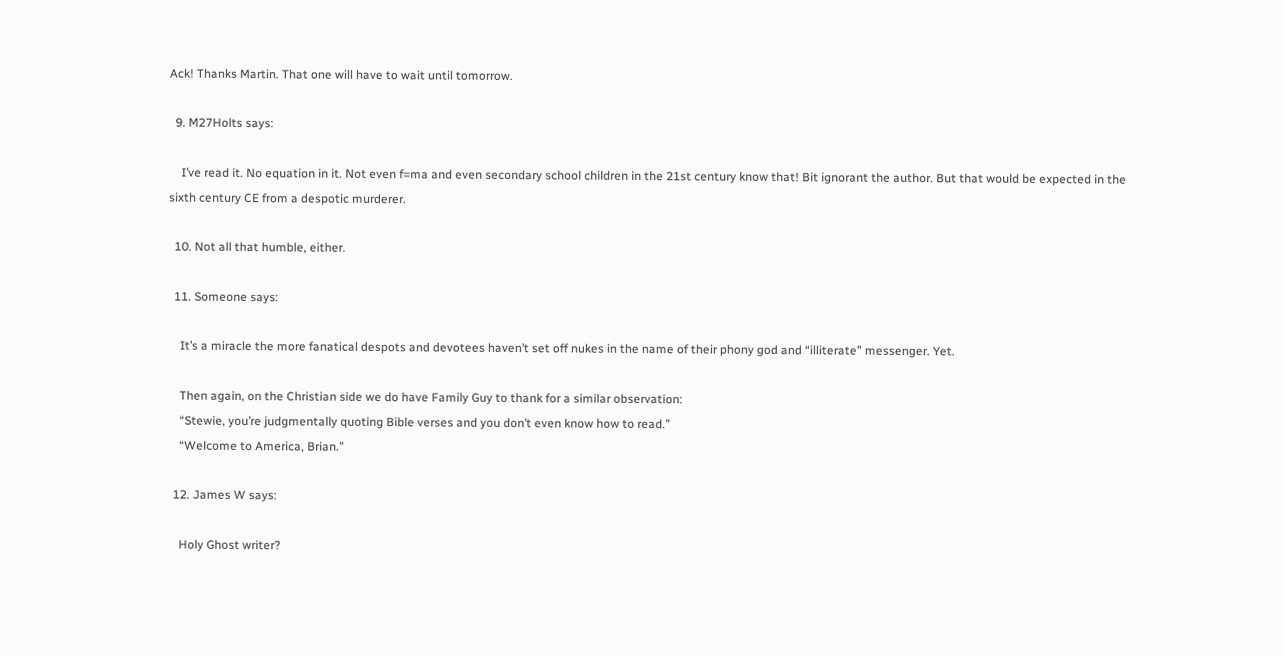Ack! Thanks Martin. That one will have to wait until tomorrow.

  9. M27Holts says:

    I’ve read it. No equation in it. Not even f=ma and even secondary school children in the 21st century know that! Bit ignorant the author. But that would be expected in the sixth century CE from a despotic murderer.

  10. Not all that humble, either.

  11. Someone says:

    It’s a miracle the more fanatical despots and devotees haven’t set off nukes in the name of their phony god and “illiterate” messenger. Yet.

    Then again, on the Christian side we do have Family Guy to thank for a similar observation:
    “Stewie, you’re judgmentally quoting Bible verses and you don’t even know how to read.”
    “Welcome to America, Brian.”

  12. James W says:

    Holy Ghost writer?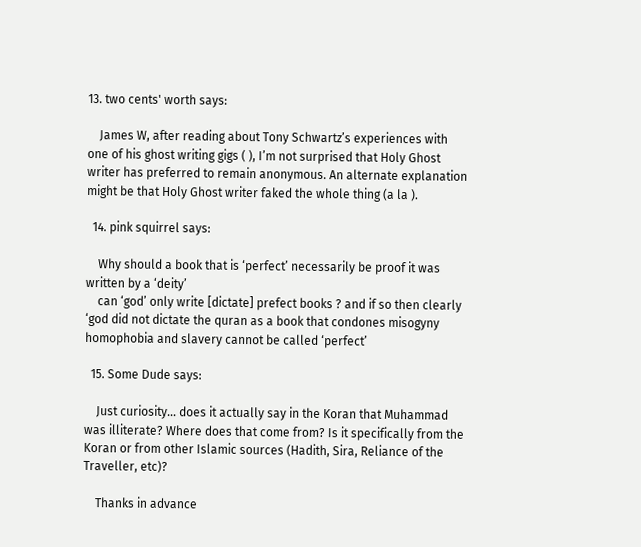13. two cents' worth says:

    James W, after reading about Tony Schwartz’s experiences with one of his ghost writing gigs ( ), I’m not surprised that Holy Ghost writer has preferred to remain anonymous. An alternate explanation might be that Holy Ghost writer faked the whole thing (a la ).

  14. pink squirrel says:

    Why should a book that is ‘perfect’ necessarily be proof it was written by a ‘deity’
    can ‘god’ only write [dictate] prefect books ? and if so then clearly ‘god did not dictate the quran as a book that condones misogyny homophobia and slavery cannot be called ‘perfect’

  15. Some Dude says:

    Just curiosity… does it actually say in the Koran that Muhammad was illiterate? Where does that come from? Is it specifically from the Koran or from other Islamic sources (Hadith, Sira, Reliance of the Traveller, etc)?

    Thanks in advance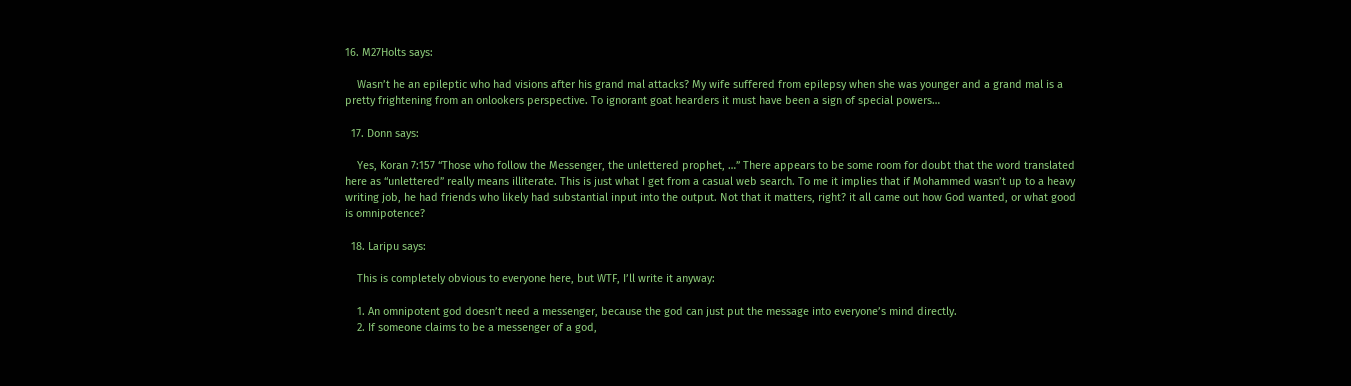16. M27Holts says:

    Wasn’t he an epileptic who had visions after his grand mal attacks? My wife suffered from epilepsy when she was younger and a grand mal is a pretty frightening from an onlookers perspective. To ignorant goat hearders it must have been a sign of special powers…

  17. Donn says:

    Yes, Koran 7:157 “Those who follow the Messenger, the unlettered prophet, …” There appears to be some room for doubt that the word translated here as “unlettered” really means illiterate. This is just what I get from a casual web search. To me it implies that if Mohammed wasn’t up to a heavy writing job, he had friends who likely had substantial input into the output. Not that it matters, right? it all came out how God wanted, or what good is omnipotence?

  18. Laripu says:

    This is completely obvious to everyone here, but WTF, I’ll write it anyway:

    1. An omnipotent god doesn’t need a messenger, because the god can just put the message into everyone’s mind directly.
    2. If someone claims to be a messenger of a god,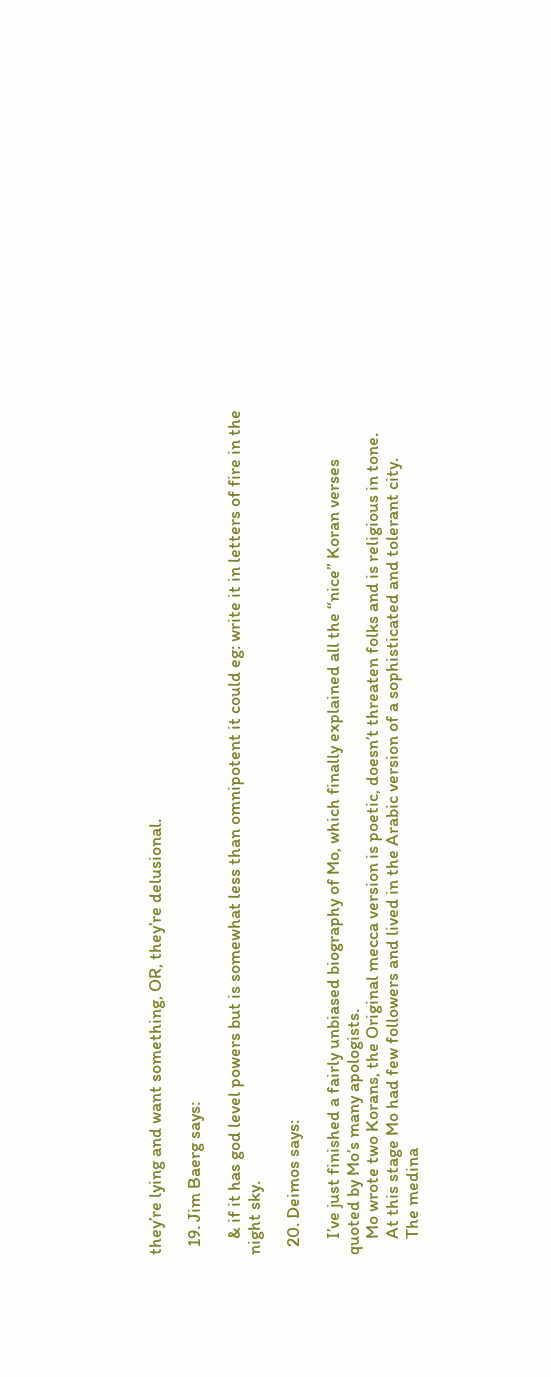they’re lying and want something, OR, they’re delusional.

  19. Jim Baerg says:

    & if it has god level powers but is somewhat less than omnipotent it could eg: write it in letters of fire in the night sky.

  20. Deimos says:

    I’ve just finished a fairly unbiased biography of Mo, which finally explained all the “nice” Koran verses quoted by Mo’s many apologists.
    Mo wrote two Korans, the Original mecca version is poetic, doesn’t threaten folks and is religious in tone.
    At this stage Mo had few followers and lived in the Arabic version of a sophisticated and tolerant city.
    The medina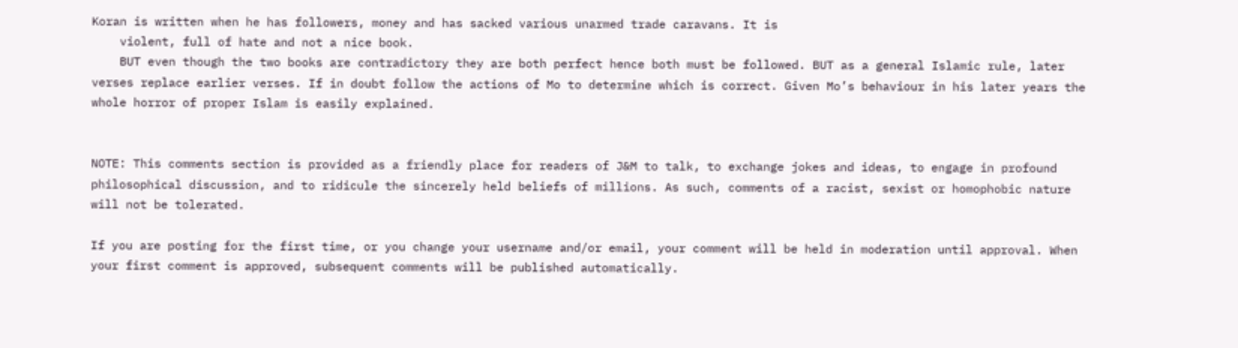Koran is written when he has followers, money and has sacked various unarmed trade caravans. It is
    violent, full of hate and not a nice book.
    BUT even though the two books are contradictory they are both perfect hence both must be followed. BUT as a general Islamic rule, later verses replace earlier verses. If in doubt follow the actions of Mo to determine which is correct. Given Mo’s behaviour in his later years the whole horror of proper Islam is easily explained.


NOTE: This comments section is provided as a friendly place for readers of J&M to talk, to exchange jokes and ideas, to engage in profound philosophical discussion, and to ridicule the sincerely held beliefs of millions. As such, comments of a racist, sexist or homophobic nature will not be tolerated.

If you are posting for the first time, or you change your username and/or email, your comment will be held in moderation until approval. When your first comment is approved, subsequent comments will be published automatically.